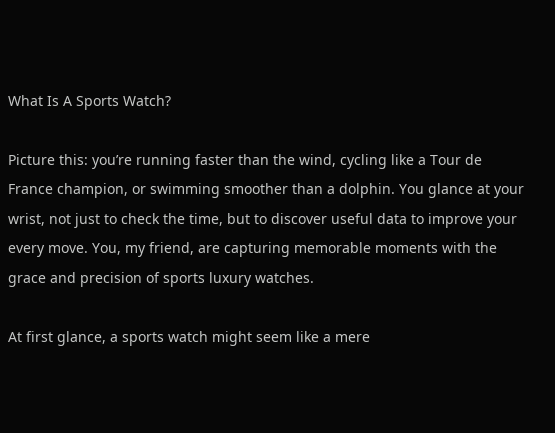What Is A Sports Watch?

Picture this: you’re running faster than the wind, cycling like a Tour de France champion, or swimming smoother than a dolphin. You glance at your wrist, not just to check the time, but to discover useful data to improve your every move. You, my friend, are capturing memorable moments with the grace and precision of sports luxury watches.

At first glance, a sports watch might seem like a mere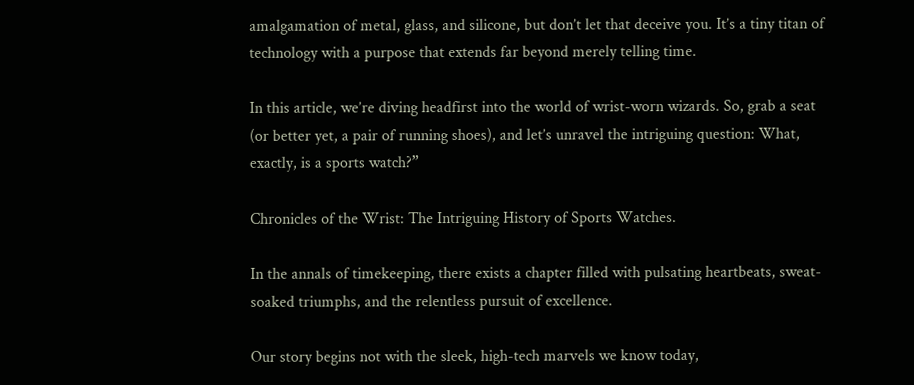amalgamation of metal, glass, and silicone, but don’t let that deceive you. It’s a tiny titan of technology with a purpose that extends far beyond merely telling time.

In this article, we’re diving headfirst into the world of wrist-worn wizards. So, grab a seat (or better yet, a pair of running shoes), and let’s unravel the intriguing question: What, exactly, is a sports watch?”

Chronicles of the Wrist: The Intriguing History of Sports Watches.

In the annals of timekeeping, there exists a chapter filled with pulsating heartbeats, sweat-soaked triumphs, and the relentless pursuit of excellence.

Our story begins not with the sleek, high-tech marvels we know today,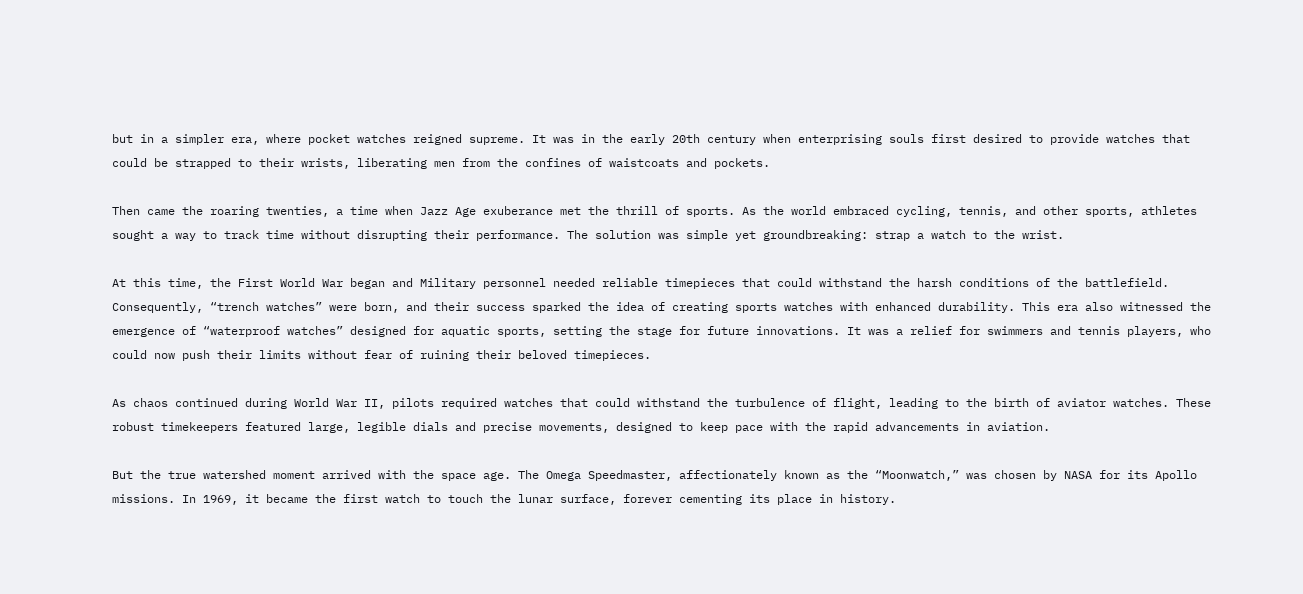but in a simpler era, where pocket watches reigned supreme. It was in the early 20th century when enterprising souls first desired to provide watches that could be strapped to their wrists, liberating men from the confines of waistcoats and pockets.

Then came the roaring twenties, a time when Jazz Age exuberance met the thrill of sports. As the world embraced cycling, tennis, and other sports, athletes sought a way to track time without disrupting their performance. The solution was simple yet groundbreaking: strap a watch to the wrist.

At this time, the First World War began and Military personnel needed reliable timepieces that could withstand the harsh conditions of the battlefield. Consequently, “trench watches” were born, and their success sparked the idea of creating sports watches with enhanced durability. This era also witnessed the emergence of “waterproof watches” designed for aquatic sports, setting the stage for future innovations. It was a relief for swimmers and tennis players, who could now push their limits without fear of ruining their beloved timepieces.

As chaos continued during World War II, pilots required watches that could withstand the turbulence of flight, leading to the birth of aviator watches. These robust timekeepers featured large, legible dials and precise movements, designed to keep pace with the rapid advancements in aviation.

But the true watershed moment arrived with the space age. The Omega Speedmaster, affectionately known as the “Moonwatch,” was chosen by NASA for its Apollo missions. In 1969, it became the first watch to touch the lunar surface, forever cementing its place in history.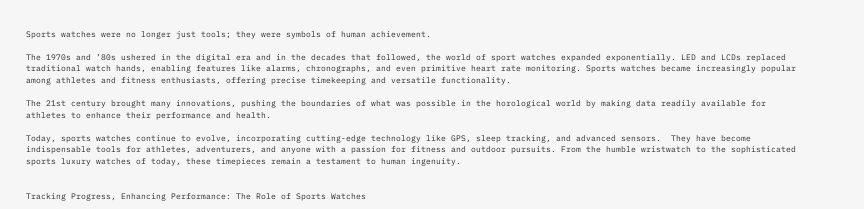Sports watches were no longer just tools; they were symbols of human achievement.

The 1970s and ’80s ushered in the digital era and in the decades that followed, the world of sport watches expanded exponentially. LED and LCDs replaced traditional watch hands, enabling features like alarms, chronographs, and even primitive heart rate monitoring. Sports watches became increasingly popular among athletes and fitness enthusiasts, offering precise timekeeping and versatile functionality.

The 21st century brought many innovations, pushing the boundaries of what was possible in the horological world by making data readily available for athletes to enhance their performance and health.

Today, sports watches continue to evolve, incorporating cutting-edge technology like GPS, sleep tracking, and advanced sensors.  They have become indispensable tools for athletes, adventurers, and anyone with a passion for fitness and outdoor pursuits. From the humble wristwatch to the sophisticated sports luxury watches of today, these timepieces remain a testament to human ingenuity.


Tracking Progress, Enhancing Performance: The Role of Sports Watches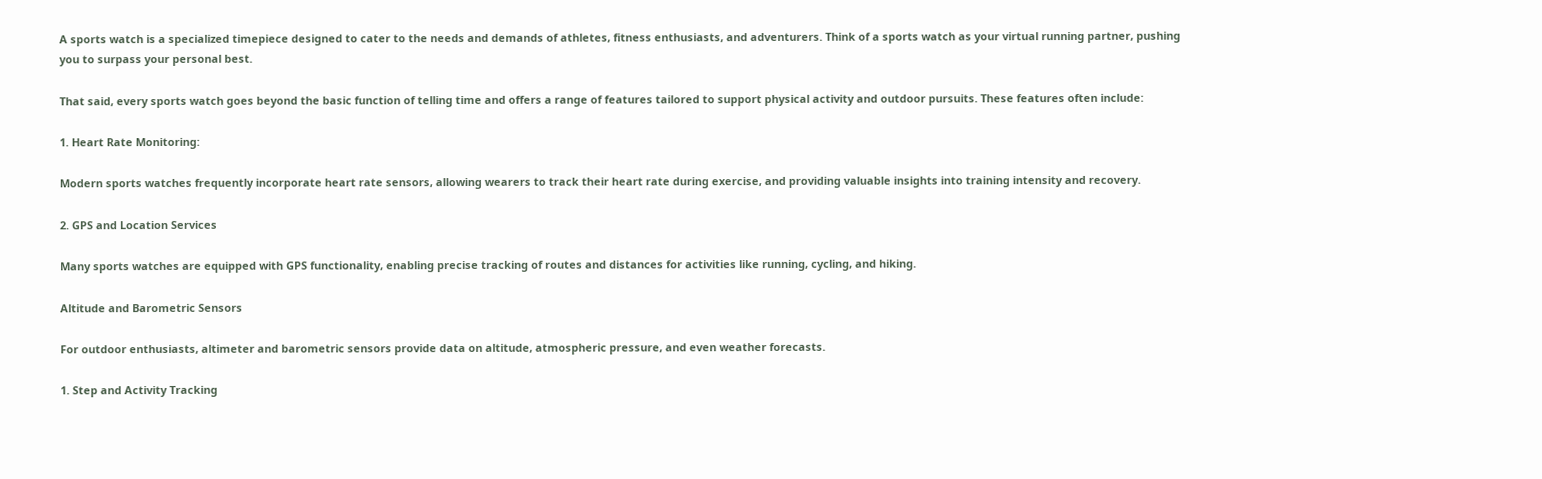A sports watch is a specialized timepiece designed to cater to the needs and demands of athletes, fitness enthusiasts, and adventurers. Think of a sports watch as your virtual running partner, pushing you to surpass your personal best.

That said, every sports watch goes beyond the basic function of telling time and offers a range of features tailored to support physical activity and outdoor pursuits. These features often include:

1. Heart Rate Monitoring:

Modern sports watches frequently incorporate heart rate sensors, allowing wearers to track their heart rate during exercise, and providing valuable insights into training intensity and recovery.

2. GPS and Location Services

Many sports watches are equipped with GPS functionality, enabling precise tracking of routes and distances for activities like running, cycling, and hiking.

Altitude and Barometric Sensors

For outdoor enthusiasts, altimeter and barometric sensors provide data on altitude, atmospheric pressure, and even weather forecasts.

1. Step and Activity Tracking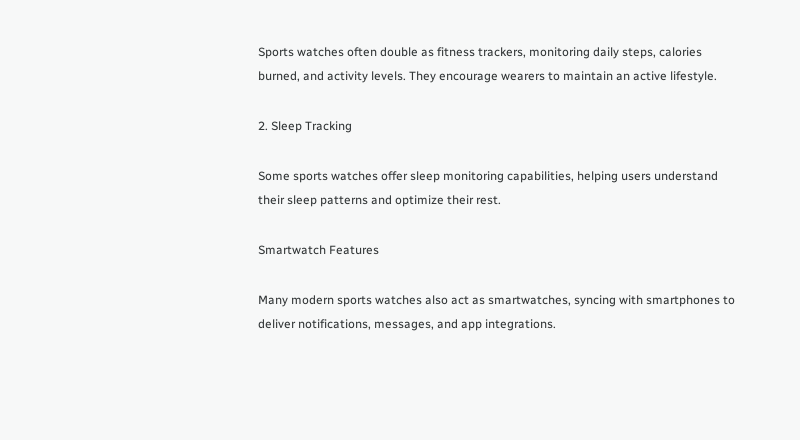Sports watches often double as fitness trackers, monitoring daily steps, calories burned, and activity levels. They encourage wearers to maintain an active lifestyle.

2. Sleep Tracking

Some sports watches offer sleep monitoring capabilities, helping users understand their sleep patterns and optimize their rest.

Smartwatch Features

Many modern sports watches also act as smartwatches, syncing with smartphones to deliver notifications, messages, and app integrations.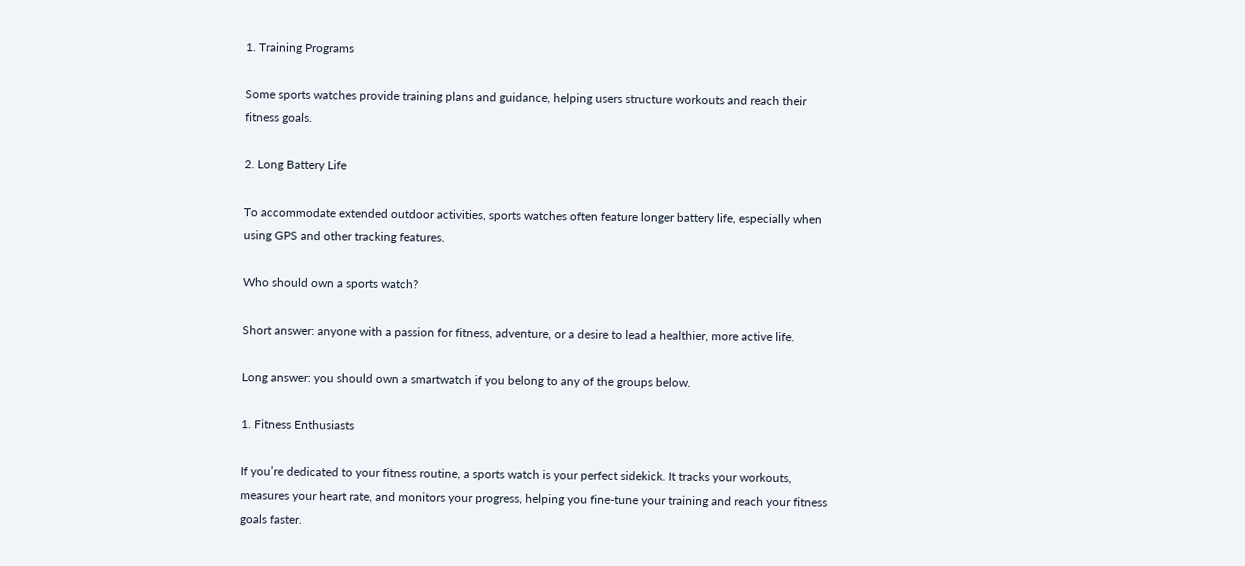1. Training Programs

Some sports watches provide training plans and guidance, helping users structure workouts and reach their fitness goals.

2. Long Battery Life

To accommodate extended outdoor activities, sports watches often feature longer battery life, especially when using GPS and other tracking features.

Who should own a sports watch?

Short answer: anyone with a passion for fitness, adventure, or a desire to lead a healthier, more active life.

Long answer: you should own a smartwatch if you belong to any of the groups below.

1. Fitness Enthusiasts

If you’re dedicated to your fitness routine, a sports watch is your perfect sidekick. It tracks your workouts, measures your heart rate, and monitors your progress, helping you fine-tune your training and reach your fitness goals faster.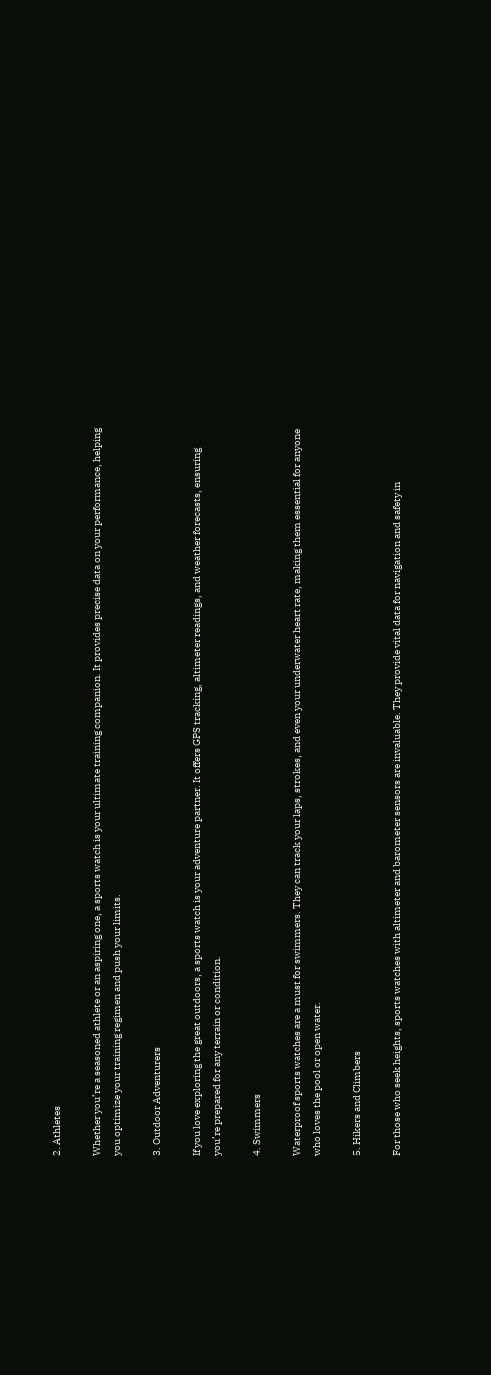2. Athletes

Whether you’re a seasoned athlete or an aspiring one, a sports watch is your ultimate training companion. It provides precise data on your performance, helping you optimize your training regimen and push your limits.

3. Outdoor Adventurers

If you love exploring the great outdoors, a sports watch is your adventure partner. It offers GPS tracking, altimeter readings, and weather forecasts, ensuring you’re prepared for any terrain or condition.

4. Swimmers

Waterproof sports watches are a must for swimmers. They can track your laps, strokes, and even your underwater heart rate, making them essential for anyone who loves the pool or open water.

5. Hikers and Climbers

For those who seek heights, sports watches with altimeter and barometer sensors are invaluable. They provide vital data for navigation and safety in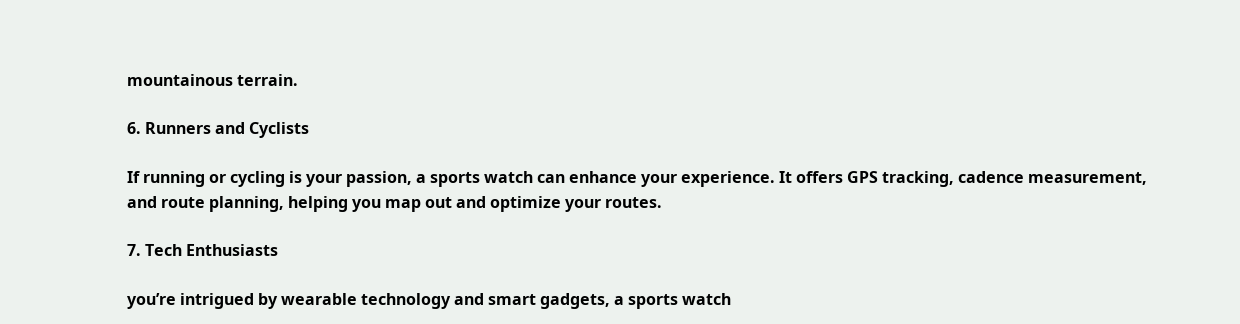mountainous terrain.

6. Runners and Cyclists

If running or cycling is your passion, a sports watch can enhance your experience. It offers GPS tracking, cadence measurement, and route planning, helping you map out and optimize your routes.

7. Tech Enthusiasts

you’re intrigued by wearable technology and smart gadgets, a sports watch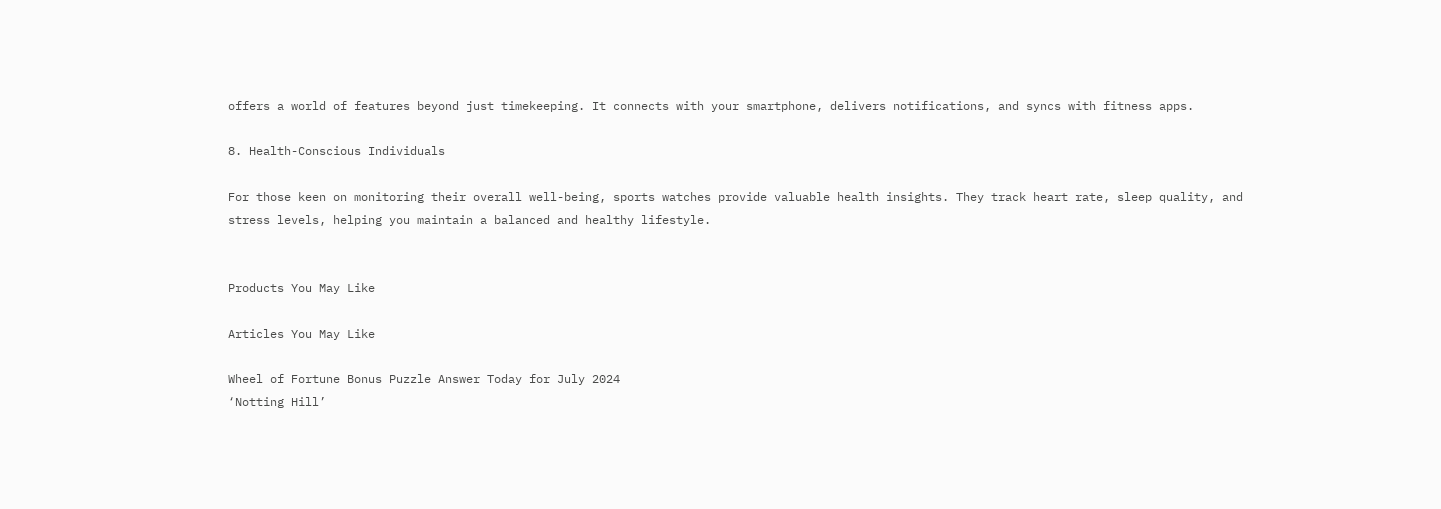offers a world of features beyond just timekeeping. It connects with your smartphone, delivers notifications, and syncs with fitness apps.

8. Health-Conscious Individuals

For those keen on monitoring their overall well-being, sports watches provide valuable health insights. They track heart rate, sleep quality, and stress levels, helping you maintain a balanced and healthy lifestyle.


Products You May Like

Articles You May Like

Wheel of Fortune Bonus Puzzle Answer Today for July 2024
‘Notting Hill’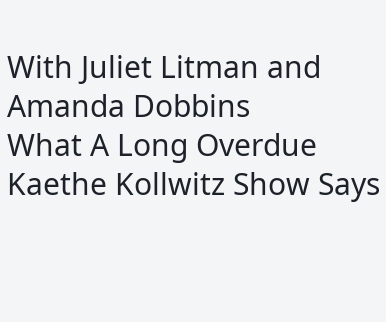With Juliet Litman and Amanda Dobbins
What A Long Overdue Kaethe Kollwitz Show Says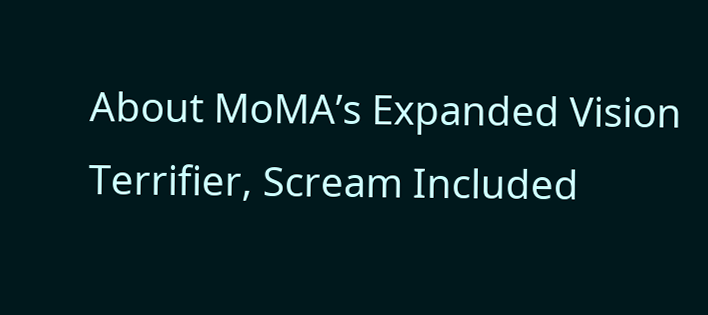About MoMA’s Expanded Vision
Terrifier, Scream Included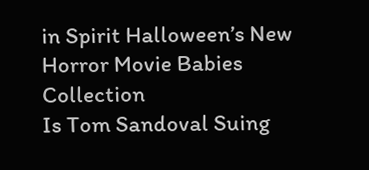in Spirit Halloween’s New Horror Movie Babies Collection
Is Tom Sandoval Suing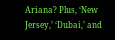Ariana? Plus, ‘New Jersey,’ ‘Dubai,’ and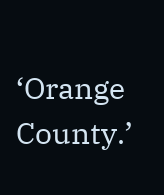‘Orange County.’